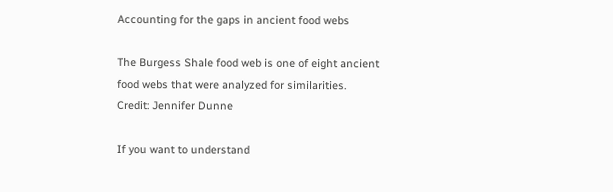Accounting for the gaps in ancient food webs

The Burgess Shale food web is one of eight ancient food webs that were analyzed for similarities.
Credit: Jennifer Dunne

If you want to understand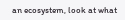an ecosystem, look at what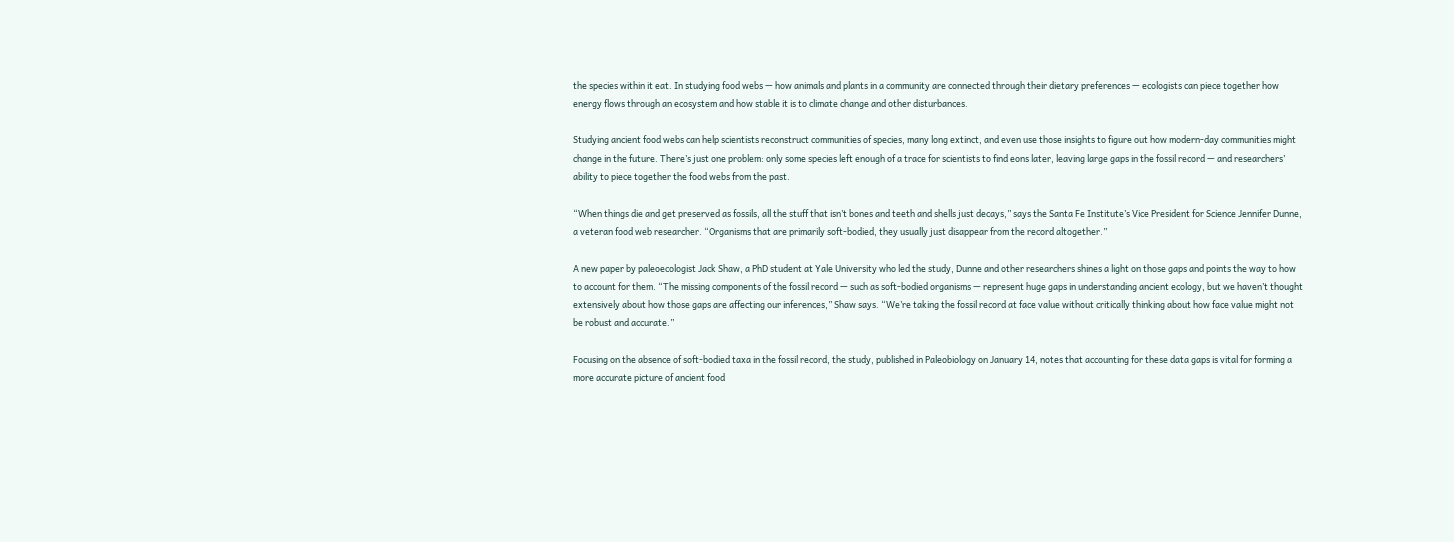the species within it eat. In studying food webs — how animals and plants in a community are connected through their dietary preferences — ecologists can piece together how energy flows through an ecosystem and how stable it is to climate change and other disturbances.

Studying ancient food webs can help scientists reconstruct communities of species, many long extinct, and even use those insights to figure out how modern-day communities might change in the future. There’s just one problem: only some species left enough of a trace for scientists to find eons later, leaving large gaps in the fossil record — and researchers’ ability to piece together the food webs from the past.

“When things die and get preserved as fossils, all the stuff that isn’t bones and teeth and shells just decays,” says the Santa Fe Institute’s Vice President for Science Jennifer Dunne, a veteran food web researcher. “Organisms that are primarily soft-bodied, they usually just disappear from the record altogether.”

A new paper by paleoecologist Jack Shaw, a PhD student at Yale University who led the study, Dunne and other researchers shines a light on those gaps and points the way to how to account for them. “The missing components of the fossil record — such as soft-bodied organisms — represent huge gaps in understanding ancient ecology, but we haven’t thought extensively about how those gaps are affecting our inferences,” Shaw says. “We’re taking the fossil record at face value without critically thinking about how face value might not be robust and accurate.”

Focusing on the absence of soft-bodied taxa in the fossil record, the study, published in Paleobiology on January 14, notes that accounting for these data gaps is vital for forming a more accurate picture of ancient food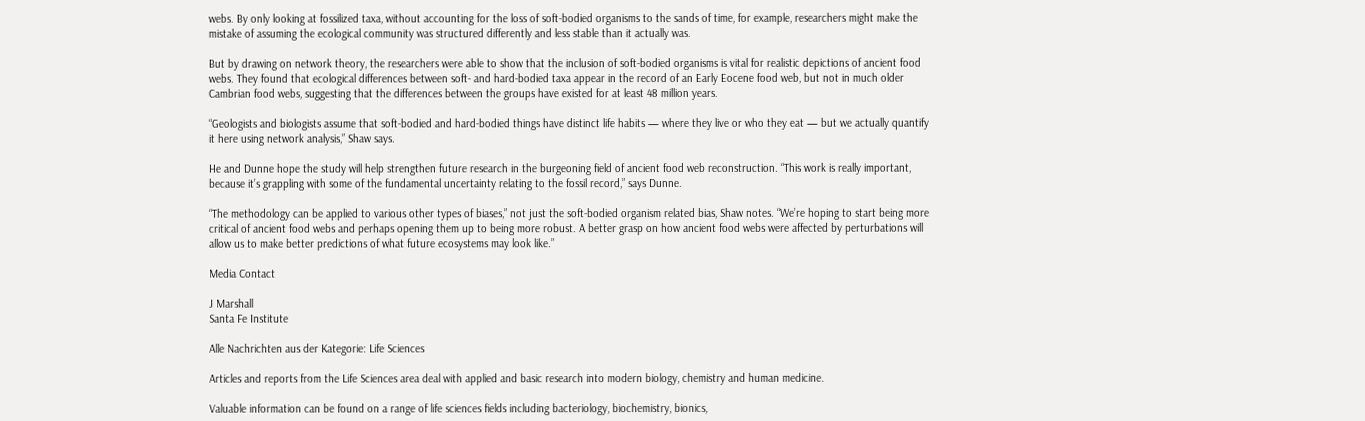webs. By only looking at fossilized taxa, without accounting for the loss of soft-bodied organisms to the sands of time, for example, researchers might make the mistake of assuming the ecological community was structured differently and less stable than it actually was.

But by drawing on network theory, the researchers were able to show that the inclusion of soft-bodied organisms is vital for realistic depictions of ancient food webs. They found that ecological differences between soft- and hard-bodied taxa appear in the record of an Early Eocene food web, but not in much older Cambrian food webs, suggesting that the differences between the groups have existed for at least 48 million years.

“Geologists and biologists assume that soft-bodied and hard-bodied things have distinct life habits — where they live or who they eat — but we actually quantify it here using network analysis,” Shaw says.

He and Dunne hope the study will help strengthen future research in the burgeoning field of ancient food web reconstruction. “This work is really important, because it’s grappling with some of the fundamental uncertainty relating to the fossil record,” says Dunne.

“The methodology can be applied to various other types of biases,” not just the soft-bodied organism related bias, Shaw notes. “We’re hoping to start being more critical of ancient food webs and perhaps opening them up to being more robust. A better grasp on how ancient food webs were affected by perturbations will allow us to make better predictions of what future ecosystems may look like.”

Media Contact

J Marshall
Santa Fe Institute

Alle Nachrichten aus der Kategorie: Life Sciences

Articles and reports from the Life Sciences area deal with applied and basic research into modern biology, chemistry and human medicine.

Valuable information can be found on a range of life sciences fields including bacteriology, biochemistry, bionics,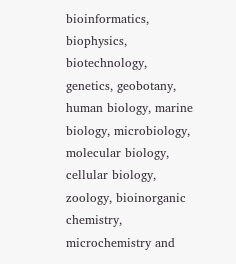bioinformatics, biophysics, biotechnology, genetics, geobotany, human biology, marine biology, microbiology, molecular biology, cellular biology, zoology, bioinorganic chemistry, microchemistry and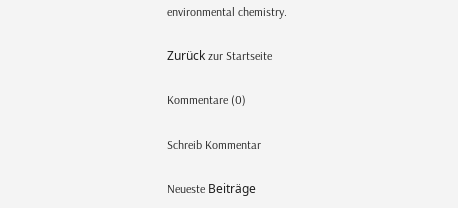environmental chemistry.

Zurück zur Startseite

Kommentare (0)

Schreib Kommentar

Neueste Beiträge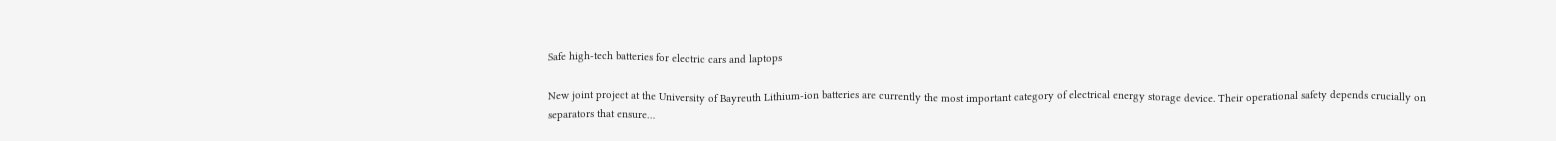Safe high-tech batteries for electric cars and laptops

New joint project at the University of Bayreuth Lithium-ion batteries are currently the most important category of electrical energy storage device. Their operational safety depends crucially on separators that ensure…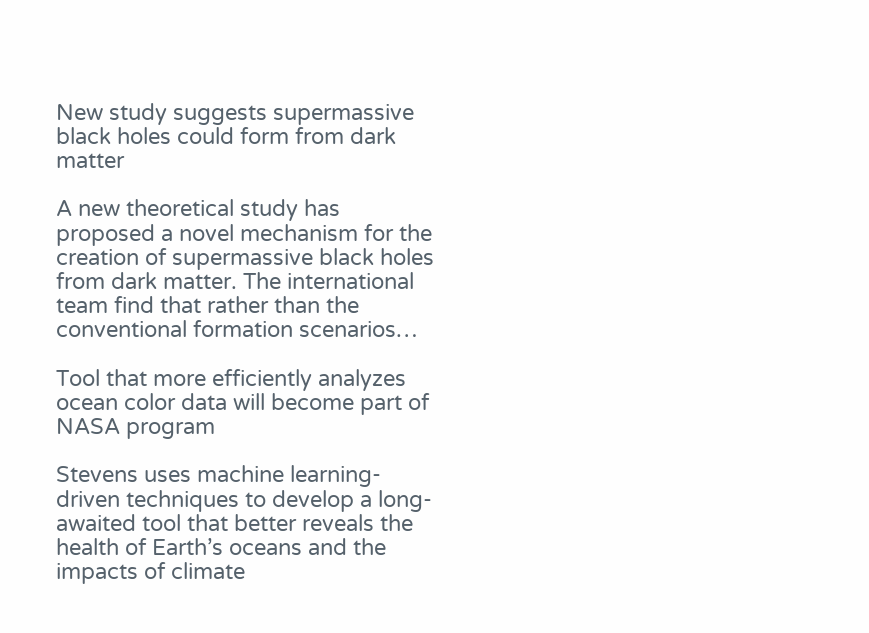New study suggests supermassive black holes could form from dark matter

A new theoretical study has proposed a novel mechanism for the creation of supermassive black holes from dark matter. The international team find that rather than the conventional formation scenarios…

Tool that more efficiently analyzes ocean color data will become part of NASA program

Stevens uses machine learning-driven techniques to develop a long-awaited tool that better reveals the health of Earth’s oceans and the impacts of climate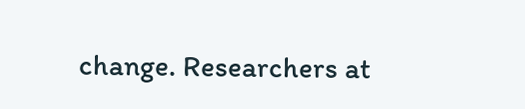change. Researchers at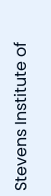Stevens Institute of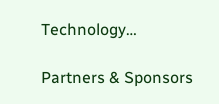Technology…

Partners & Sponsors